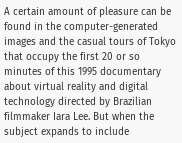A certain amount of pleasure can be found in the computer-generated images and the casual tours of Tokyo that occupy the first 20 or so minutes of this 1995 documentary about virtual reality and digital technology directed by Brazilian filmmaker Iara Lee. But when the subject expands to include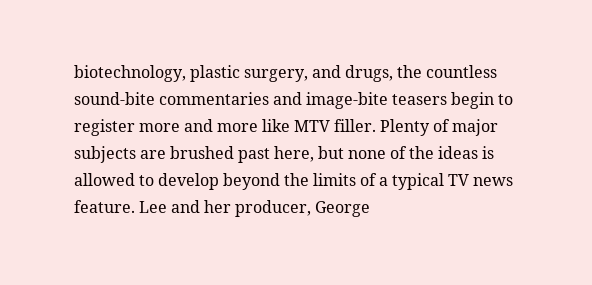biotechnology, plastic surgery, and drugs, the countless sound-bite commentaries and image-bite teasers begin to register more and more like MTV filler. Plenty of major subjects are brushed past here, but none of the ideas is allowed to develop beyond the limits of a typical TV news feature. Lee and her producer, George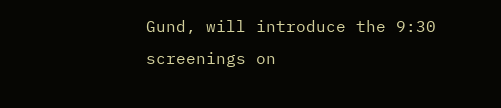Gund, will introduce the 9:30 screenings on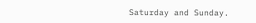Saturday and Sunday.